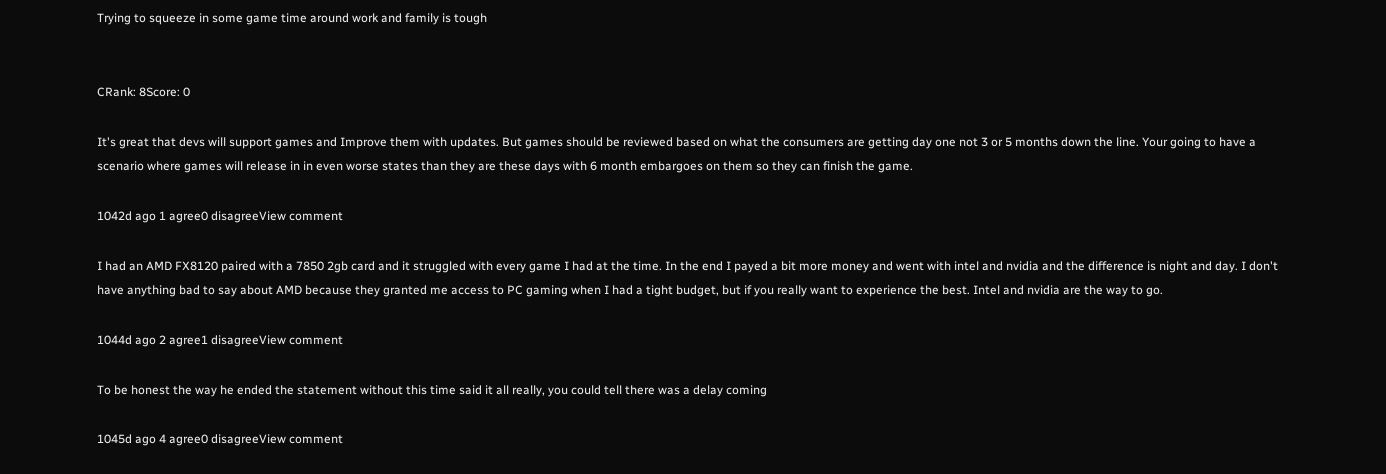Trying to squeeze in some game time around work and family is tough


CRank: 8Score: 0

It's great that devs will support games and Improve them with updates. But games should be reviewed based on what the consumers are getting day one not 3 or 5 months down the line. Your going to have a scenario where games will release in in even worse states than they are these days with 6 month embargoes on them so they can finish the game.

1042d ago 1 agree0 disagreeView comment

I had an AMD FX8120 paired with a 7850 2gb card and it struggled with every game I had at the time. In the end I payed a bit more money and went with intel and nvidia and the difference is night and day. I don't have anything bad to say about AMD because they granted me access to PC gaming when I had a tight budget, but if you really want to experience the best. Intel and nvidia are the way to go.

1044d ago 2 agree1 disagreeView comment

To be honest the way he ended the statement without this time said it all really, you could tell there was a delay coming

1045d ago 4 agree0 disagreeView comment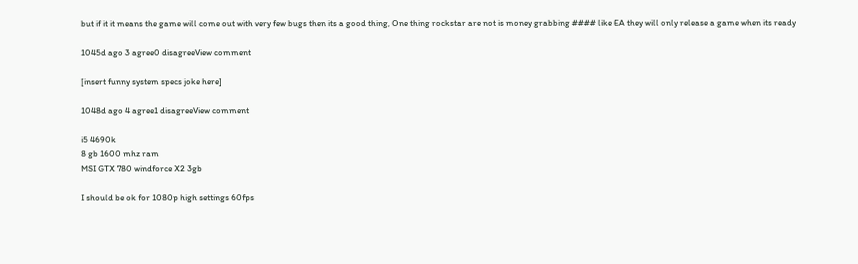but if it it means the game will come out with very few bugs then its a good thing, One thing rockstar are not is money grabbing #### like EA they will only release a game when its ready

1045d ago 3 agree0 disagreeView comment

[insert funny system specs joke here]

1048d ago 4 agree1 disagreeView comment

i5 4690k
8 gb 1600 mhz ram
MSI GTX 780 windforce X2 3gb

I should be ok for 1080p high settings 60fps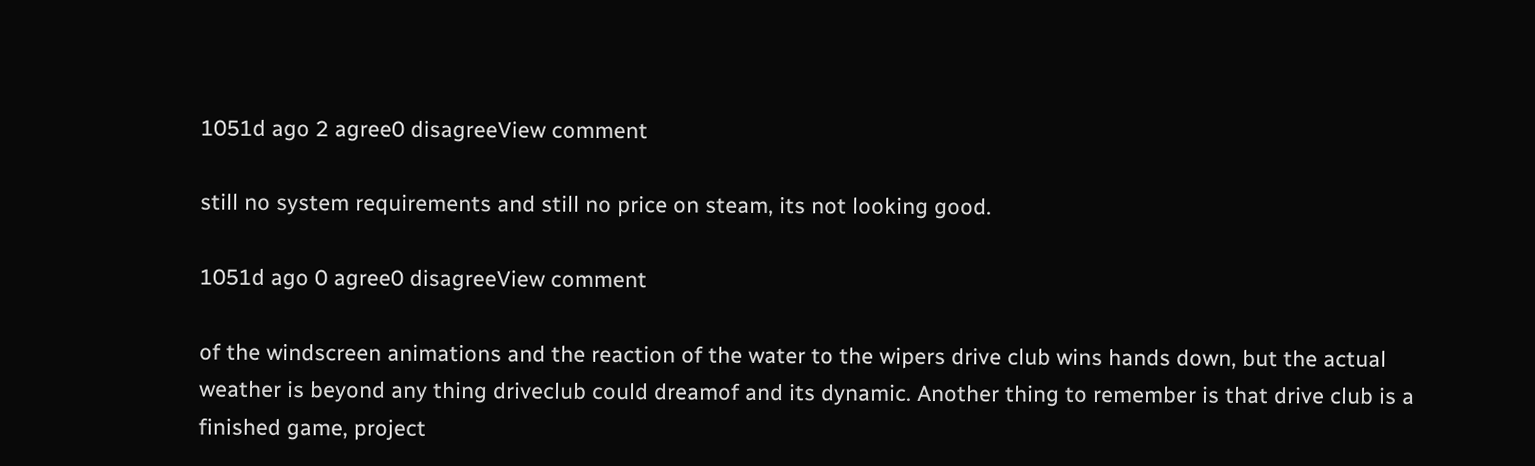1051d ago 2 agree0 disagreeView comment

still no system requirements and still no price on steam, its not looking good.

1051d ago 0 agree0 disagreeView comment

of the windscreen animations and the reaction of the water to the wipers drive club wins hands down, but the actual weather is beyond any thing driveclub could dreamof and its dynamic. Another thing to remember is that drive club is a finished game, project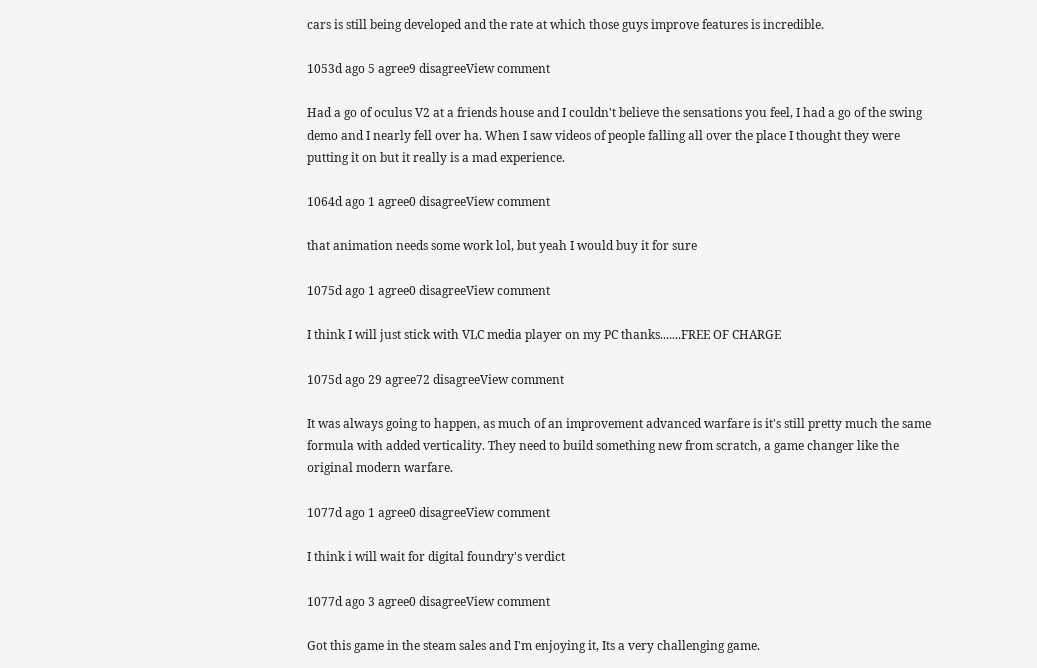cars is still being developed and the rate at which those guys improve features is incredible.

1053d ago 5 agree9 disagreeView comment

Had a go of oculus V2 at a friends house and I couldn't believe the sensations you feel, I had a go of the swing demo and I nearly fell over ha. When I saw videos of people falling all over the place I thought they were putting it on but it really is a mad experience.

1064d ago 1 agree0 disagreeView comment

that animation needs some work lol, but yeah I would buy it for sure

1075d ago 1 agree0 disagreeView comment

I think I will just stick with VLC media player on my PC thanks.......FREE OF CHARGE

1075d ago 29 agree72 disagreeView comment

It was always going to happen, as much of an improvement advanced warfare is it's still pretty much the same formula with added verticality. They need to build something new from scratch, a game changer like the original modern warfare.

1077d ago 1 agree0 disagreeView comment

I think i will wait for digital foundry's verdict

1077d ago 3 agree0 disagreeView comment

Got this game in the steam sales and I'm enjoying it, Its a very challenging game.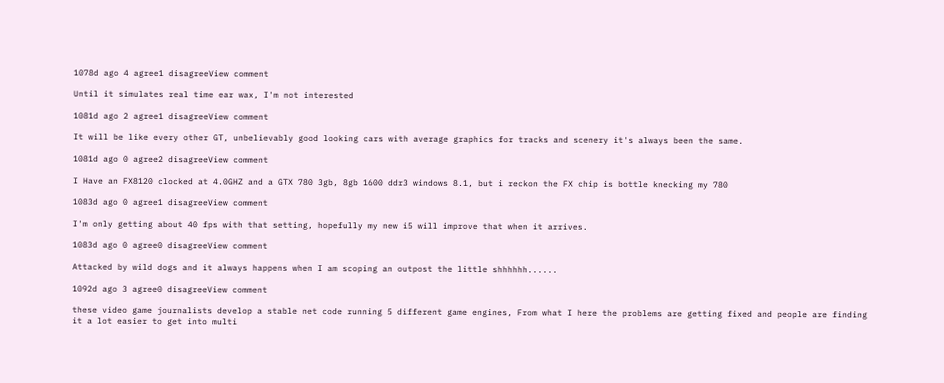1078d ago 4 agree1 disagreeView comment

Until it simulates real time ear wax, I'm not interested

1081d ago 2 agree1 disagreeView comment

It will be like every other GT, unbelievably good looking cars with average graphics for tracks and scenery it's always been the same.

1081d ago 0 agree2 disagreeView comment

I Have an FX8120 clocked at 4.0GHZ and a GTX 780 3gb, 8gb 1600 ddr3 windows 8.1, but i reckon the FX chip is bottle knecking my 780

1083d ago 0 agree1 disagreeView comment

I'm only getting about 40 fps with that setting, hopefully my new i5 will improve that when it arrives.

1083d ago 0 agree0 disagreeView comment

Attacked by wild dogs and it always happens when I am scoping an outpost the little shhhhhh......

1092d ago 3 agree0 disagreeView comment

these video game journalists develop a stable net code running 5 different game engines, From what I here the problems are getting fixed and people are finding it a lot easier to get into multi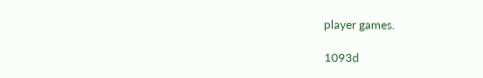player games.

1093d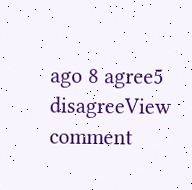ago 8 agree5 disagreeView comment